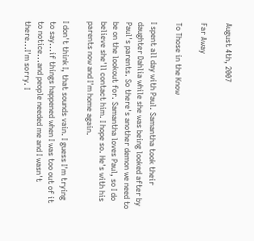August 4th, 2007

Far Away

To Those in the Know

I spent all day with Paul. Samantha took their daughter Dahlia while she was being looked after by Paul's parents. So there's another demon we need to be on the lookout for. Samantha loves Paul, so I do believe she'll contact him. I hope so. He's with his parents now and I'm home again.

I don't think I, that sounds vain. I guess I'm trying to say...if things happened when I was too out of it to notice...and people needed me and I wasn't there...I'm sorry. I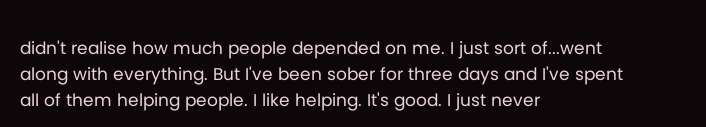didn't realise how much people depended on me. I just sort of...went along with everything. But I've been sober for three days and I've spent all of them helping people. I like helping. It's good. I just never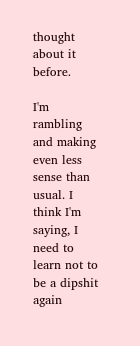thought about it before.

I'm rambling and making even less sense than usual. I think I'm saying, I need to learn not to be a dipshit again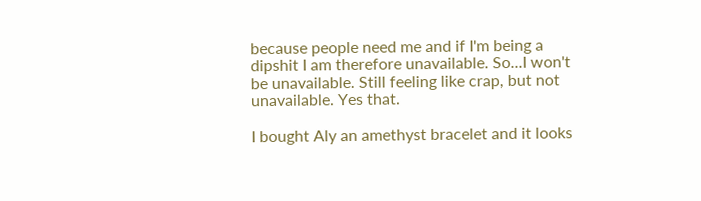because people need me and if I'm being a dipshit I am therefore unavailable. So...I won't be unavailable. Still feeling like crap, but not unavailable. Yes that.

I bought Aly an amethyst bracelet and it looks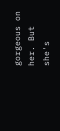gorgeous on her. But she's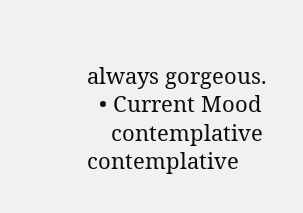always gorgeous.
  • Current Mood
    contemplative contemplative